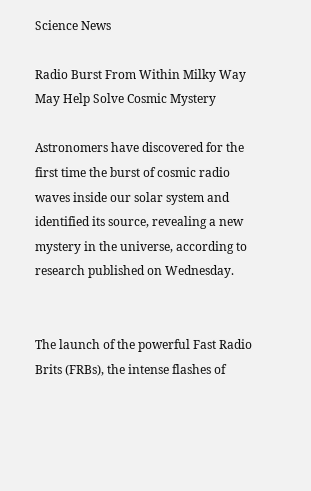Science News

Radio Burst From Within Milky Way May Help Solve Cosmic Mystery

Astronomers have discovered for the first time the burst of cosmic radio waves inside our solar system and identified its source, revealing a new mystery in the universe, according to research published on Wednesday.


The launch of the powerful Fast Radio Brits (FRBs), the intense flashes of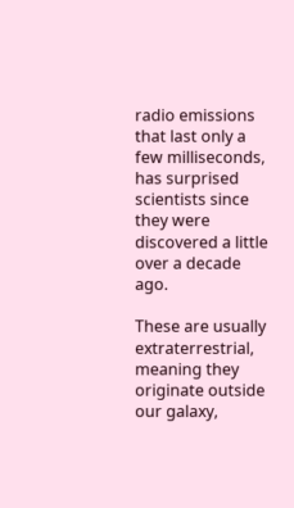radio emissions that last only a few milliseconds, has surprised scientists since they were discovered a little over a decade ago.

These are usually extraterrestrial, meaning they originate outside our galaxy,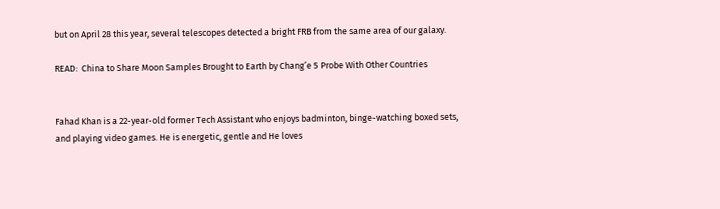but on April 28 this year, several telescopes detected a bright FRB from the same area of our galaxy.

READ:  China to Share Moon Samples Brought to Earth by Chang’e 5 Probe With Other Countries


Fahad Khan is a 22-year-old former Tech Assistant who enjoys badminton, binge-watching boxed sets, and playing video games. He is energetic, gentle and He loves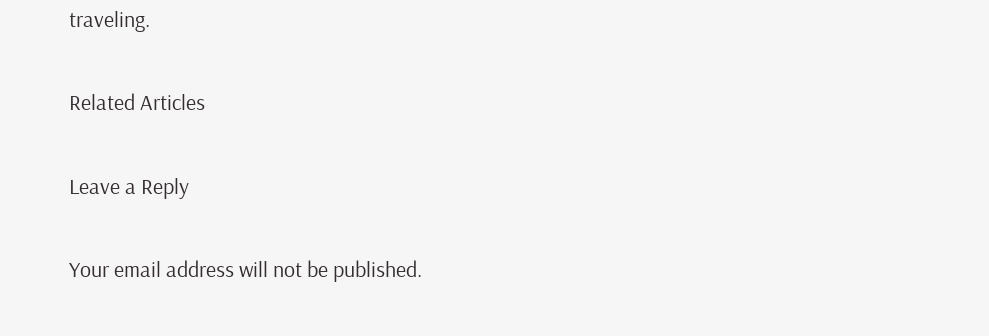traveling.

Related Articles

Leave a Reply

Your email address will not be published.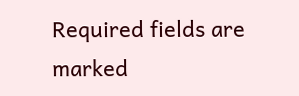Required fields are marked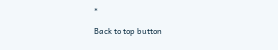*

Back to top button